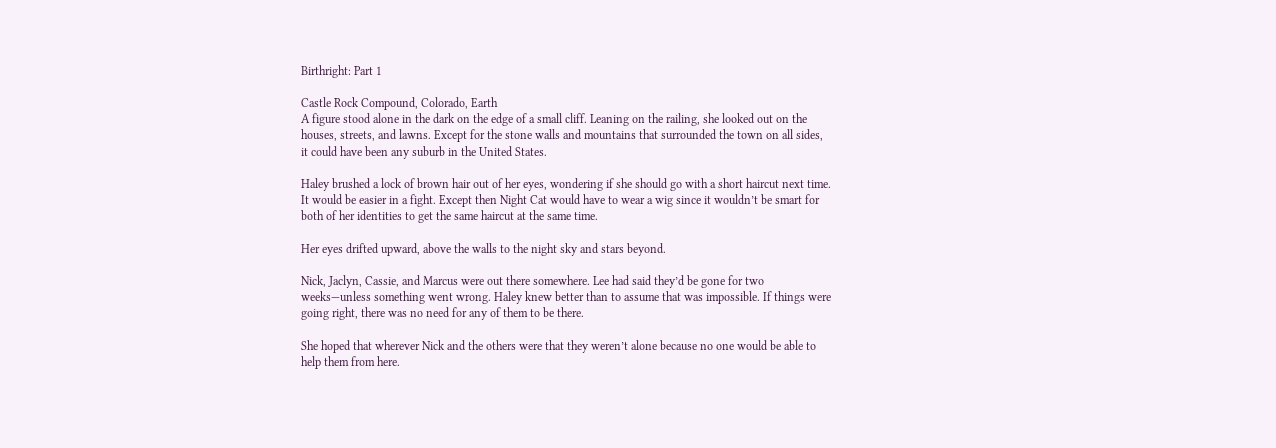Birthright: Part 1

Castle Rock Compound, Colorado, Earth
A figure stood alone in the dark on the edge of a small cliff. Leaning on the railing, she looked out on the houses, streets, and lawns. Except for the stone walls and mountains that surrounded the town on all sides, it could have been any suburb in the United States.

Haley brushed a lock of brown hair out of her eyes, wondering if she should go with a short haircut next time. It would be easier in a fight. Except then Night Cat would have to wear a wig since it wouldn’t be smart for both of her identities to get the same haircut at the same time.

Her eyes drifted upward, above the walls to the night sky and stars beyond.

Nick, Jaclyn, Cassie, and Marcus were out there somewhere. Lee had said they’d be gone for two weeks—unless something went wrong. Haley knew better than to assume that was impossible. If things were going right, there was no need for any of them to be there.

She hoped that wherever Nick and the others were that they weren’t alone because no one would be able to help them from here.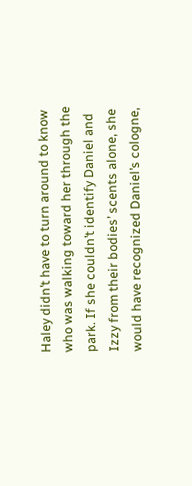Haley didn’t have to turn around to know who was walking toward her through the park. If she couldn’t identify Daniel and Izzy from their bodies’ scents alone, she would have recognized Daniel’s cologne,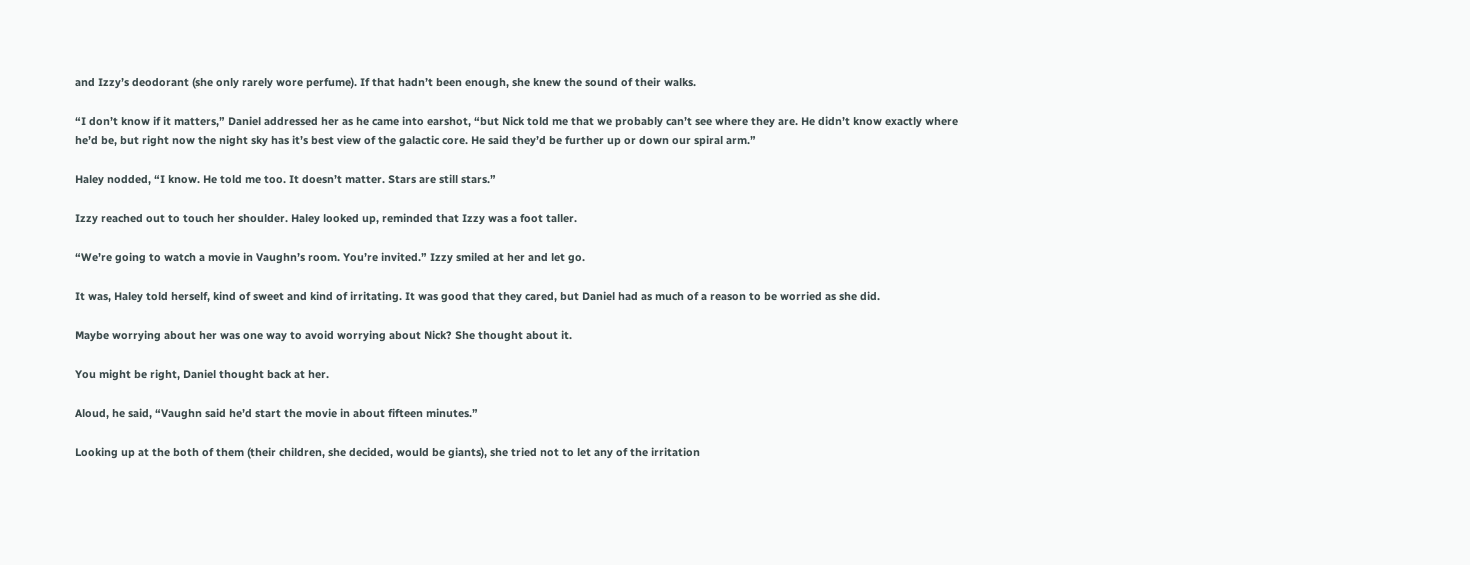and Izzy’s deodorant (she only rarely wore perfume). If that hadn’t been enough, she knew the sound of their walks.

“I don’t know if it matters,” Daniel addressed her as he came into earshot, “but Nick told me that we probably can’t see where they are. He didn’t know exactly where he’d be, but right now the night sky has it’s best view of the galactic core. He said they’d be further up or down our spiral arm.”

Haley nodded, “I know. He told me too. It doesn’t matter. Stars are still stars.”

Izzy reached out to touch her shoulder. Haley looked up, reminded that Izzy was a foot taller.

“We’re going to watch a movie in Vaughn’s room. You’re invited.” Izzy smiled at her and let go.

It was, Haley told herself, kind of sweet and kind of irritating. It was good that they cared, but Daniel had as much of a reason to be worried as she did.

Maybe worrying about her was one way to avoid worrying about Nick? She thought about it.

You might be right, Daniel thought back at her.

Aloud, he said, “Vaughn said he’d start the movie in about fifteen minutes.”

Looking up at the both of them (their children, she decided, would be giants), she tried not to let any of the irritation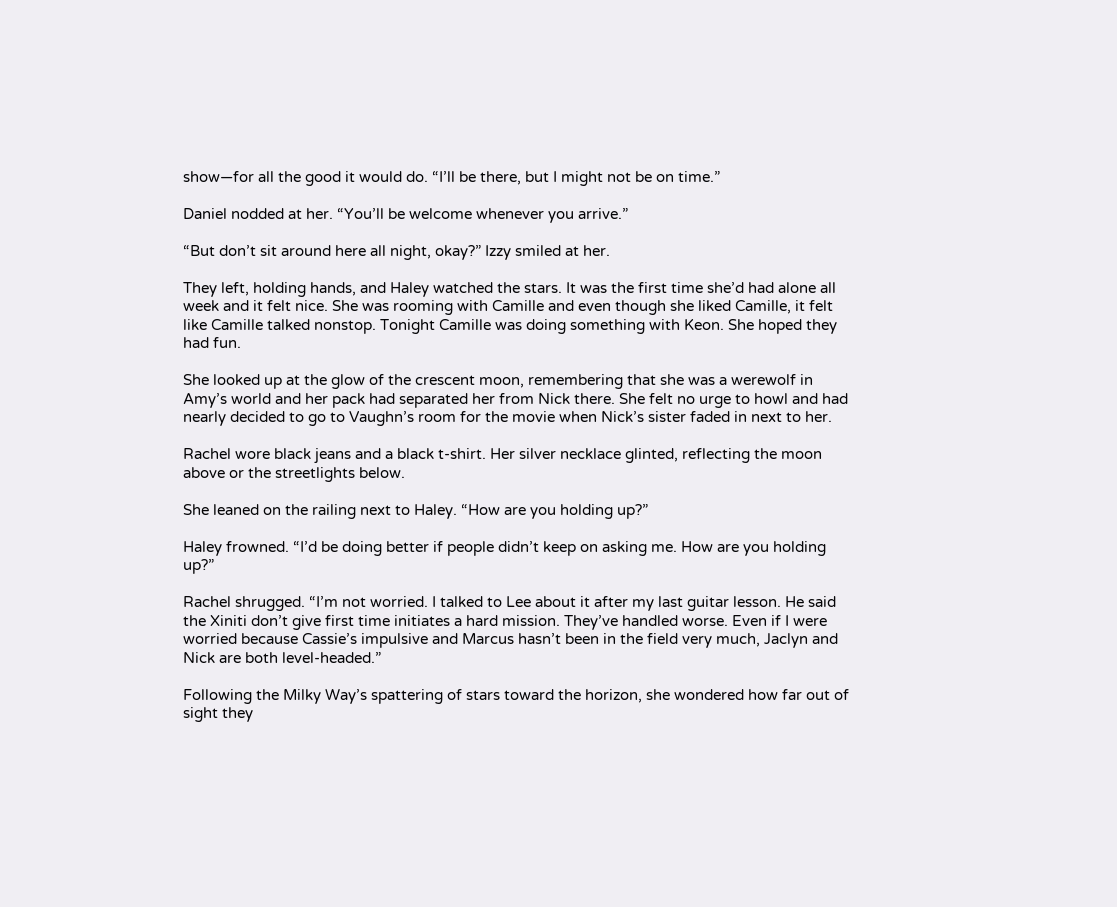show—for all the good it would do. “I’ll be there, but I might not be on time.”

Daniel nodded at her. “You’ll be welcome whenever you arrive.”

“But don’t sit around here all night, okay?” Izzy smiled at her.

They left, holding hands, and Haley watched the stars. It was the first time she’d had alone all week and it felt nice. She was rooming with Camille and even though she liked Camille, it felt like Camille talked nonstop. Tonight Camille was doing something with Keon. She hoped they had fun.

She looked up at the glow of the crescent moon, remembering that she was a werewolf in Amy’s world and her pack had separated her from Nick there. She felt no urge to howl and had nearly decided to go to Vaughn’s room for the movie when Nick’s sister faded in next to her.

Rachel wore black jeans and a black t-shirt. Her silver necklace glinted, reflecting the moon above or the streetlights below.

She leaned on the railing next to Haley. “How are you holding up?”

Haley frowned. “I’d be doing better if people didn’t keep on asking me. How are you holding up?”

Rachel shrugged. “I’m not worried. I talked to Lee about it after my last guitar lesson. He said the Xiniti don’t give first time initiates a hard mission. They’ve handled worse. Even if I were worried because Cassie’s impulsive and Marcus hasn’t been in the field very much, Jaclyn and Nick are both level-headed.”

Following the Milky Way’s spattering of stars toward the horizon, she wondered how far out of sight they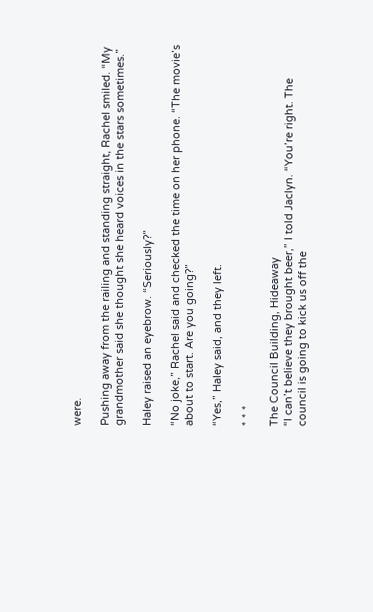were.

Pushing away from the railing and standing straight, Rachel smiled. “My grandmother said she thought she heard voices in the stars sometimes.”

Haley raised an eyebrow. “Seriously?”

“No joke,” Rachel said and checked the time on her phone. “The movie’s about to start. Are you going?”

“Yes,” Haley said, and they left.

* * *

The Council Building, Hideaway
“I can’t believe they brought beer,” I told Jaclyn. “You’re right. The council is going to kick us off the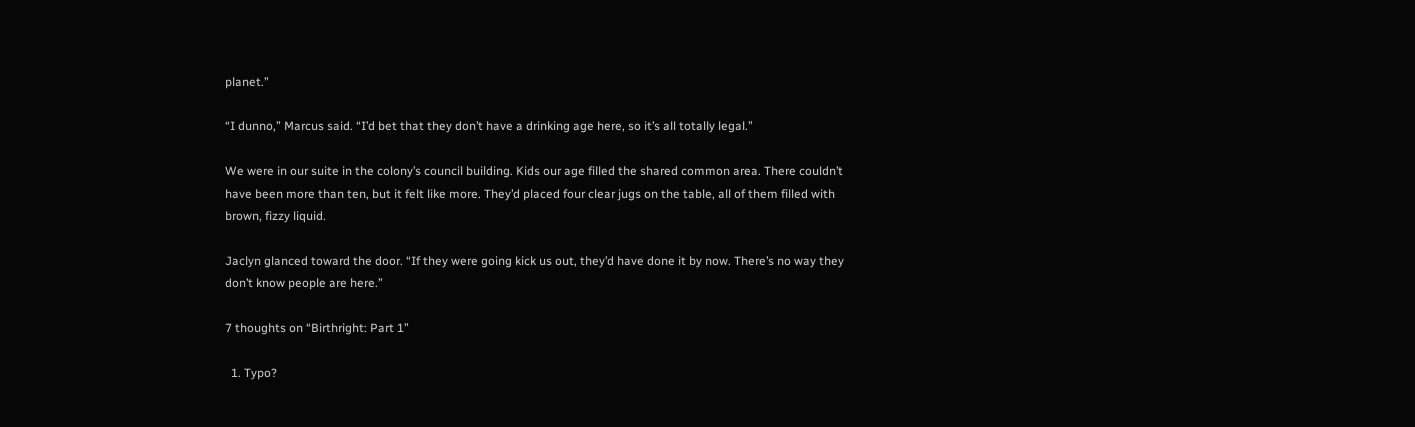planet.”

“I dunno,” Marcus said. “I’d bet that they don’t have a drinking age here, so it’s all totally legal.”

We were in our suite in the colony’s council building. Kids our age filled the shared common area. There couldn’t have been more than ten, but it felt like more. They’d placed four clear jugs on the table, all of them filled with brown, fizzy liquid.

Jaclyn glanced toward the door. “If they were going kick us out, they’d have done it by now. There’s no way they don’t know people are here.”

7 thoughts on “Birthright: Part 1”

  1. Typo?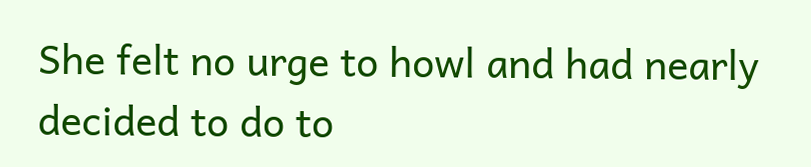She felt no urge to howl and had nearly decided to do to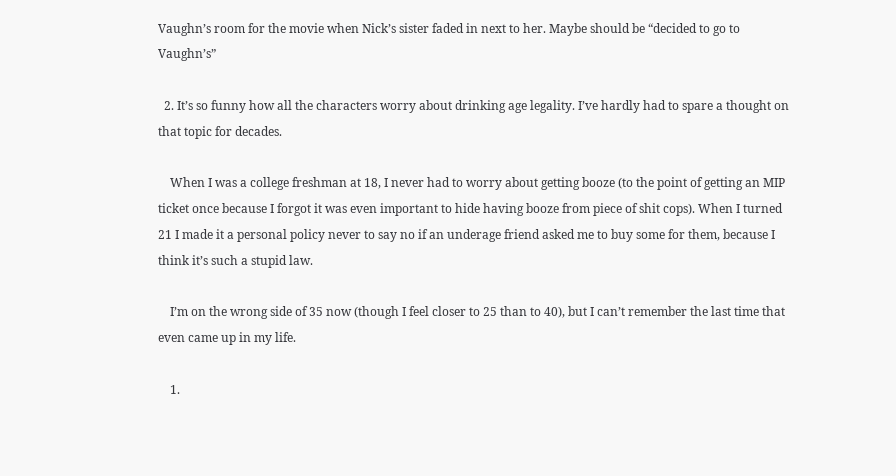Vaughn’s room for the movie when Nick’s sister faded in next to her. Maybe should be “decided to go to Vaughn’s”

  2. It’s so funny how all the characters worry about drinking age legality. I’ve hardly had to spare a thought on that topic for decades.

    When I was a college freshman at 18, I never had to worry about getting booze (to the point of getting an MIP ticket once because I forgot it was even important to hide having booze from piece of shit cops). When I turned 21 I made it a personal policy never to say no if an underage friend asked me to buy some for them, because I think it’s such a stupid law.

    I’m on the wrong side of 35 now (though I feel closer to 25 than to 40), but I can’t remember the last time that even came up in my life.

    1.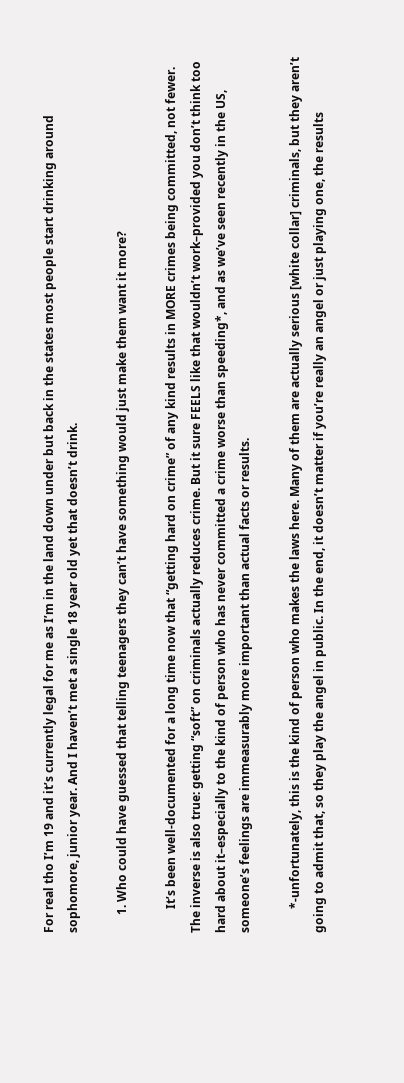For real tho I’m 19 and it’s currently legal for me as I’m in the land down under but back in the states most people start drinking around sophomore, junior year. And I haven’t met a single 18 year old yet that doesn’t drink.

      1. Who could have guessed that telling teenagers they can’t have something would just make them want it more?

        It’s been well-documented for a long time now that “getting hard on crime” of any kind results in MORE crimes being committed, not fewer. The inverse is also true: getting “soft” on criminals actually reduces crime. But it sure FEELS like that wouldn’t work–provided you don’t think too hard about it–especially to the kind of person who has never committed a crime worse than speeding*, and as we’ve seen recently in the US, someone’s feelings are immeasurably more important than actual facts or results.

        *-unfortunately, this is the kind of person who makes the laws here. Many of them are actually serious [white collar] criminals, but they aren’t going to admit that, so they play the angel in public. In the end, it doesn’t matter if you’re really an angel or just playing one, the results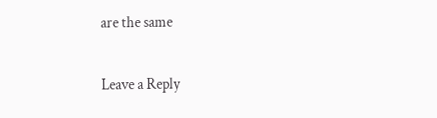are the same

Leave a Reply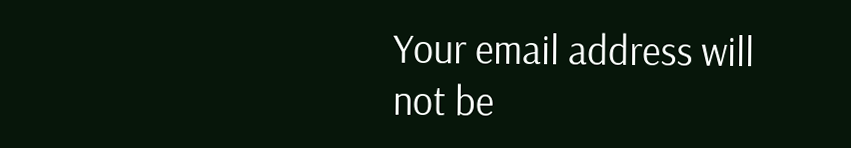Your email address will not be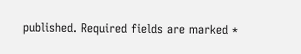published. Required fields are marked *